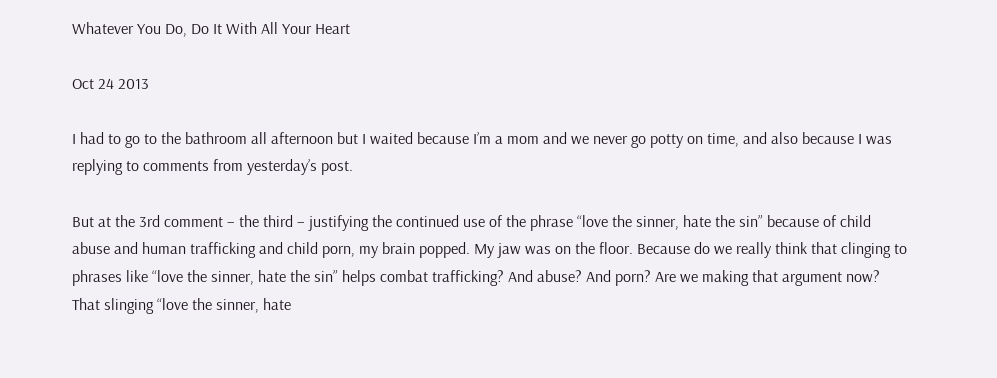Whatever You Do, Do It With All Your Heart

Oct 24 2013

I had to go to the bathroom all afternoon but I waited because I’m a mom and we never go potty on time, and also because I was replying to comments from yesterday’s post.

But at the 3rd comment – the third – justifying the continued use of the phrase “love the sinner, hate the sin” because of child abuse and human trafficking and child porn, my brain popped. My jaw was on the floor. Because do we really think that clinging to phrases like “love the sinner, hate the sin” helps combat trafficking? And abuse? And porn? Are we making that argument now? That slinging “love the sinner, hate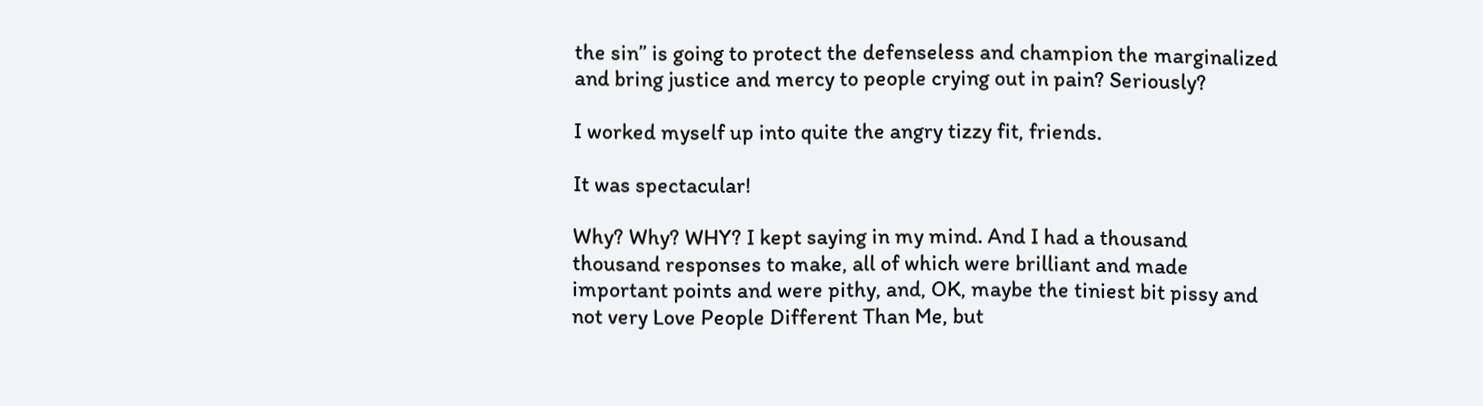the sin” is going to protect the defenseless and champion the marginalized and bring justice and mercy to people crying out in pain? Seriously?

I worked myself up into quite the angry tizzy fit, friends.

It was spectacular!

Why? Why? WHY? I kept saying in my mind. And I had a thousand thousand responses to make, all of which were brilliant and made important points and were pithy, and, OK, maybe the tiniest bit pissy and not very Love People Different Than Me, but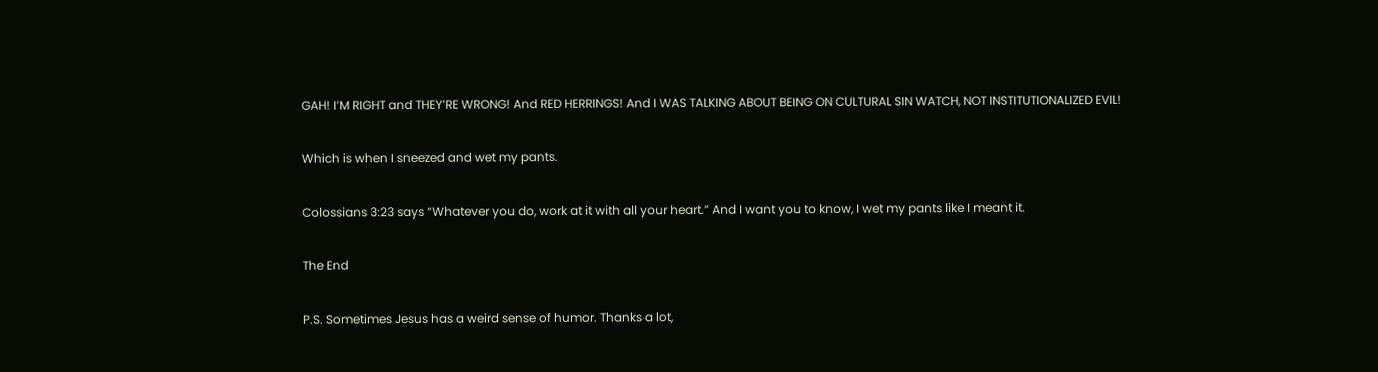GAH! I’M RIGHT and THEY’RE WRONG! And RED HERRINGS! And I WAS TALKING ABOUT BEING ON CULTURAL SIN WATCH, NOT INSTITUTIONALIZED EVIL!

Which is when I sneezed and wet my pants.

Colossians 3:23 says “Whatever you do, work at it with all your heart.” And I want you to know, I wet my pants like I meant it.

The End

P.S. Sometimes Jesus has a weird sense of humor. Thanks a lot,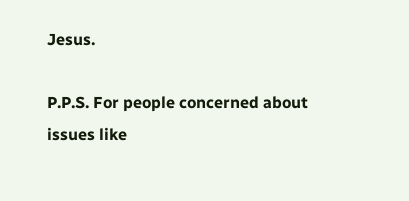Jesus.

P.P.S. For people concerned about issues like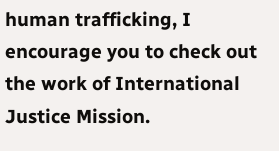human trafficking, I encourage you to check out the work of International Justice Mission.